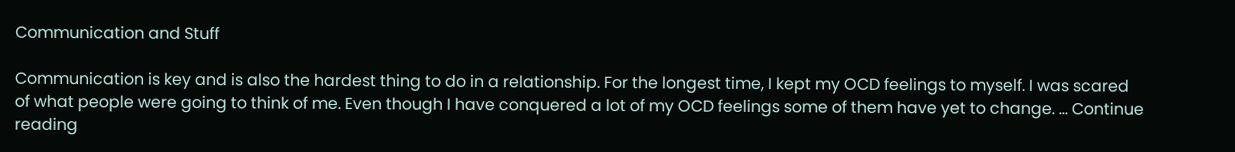Communication and Stuff

Communication is key and is also the hardest thing to do in a relationship. For the longest time, I kept my OCD feelings to myself. I was scared of what people were going to think of me. Even though I have conquered a lot of my OCD feelings some of them have yet to change. … Continue reading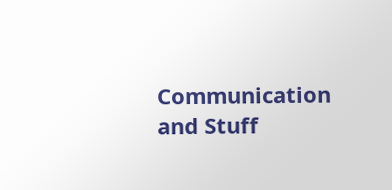Communication and Stuff